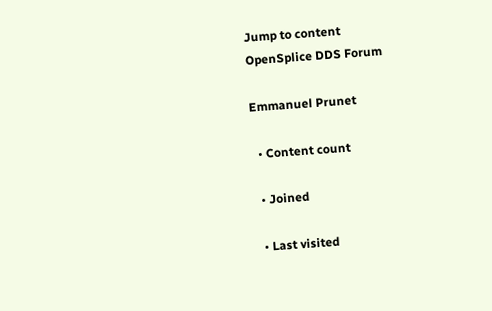Jump to content
OpenSplice DDS Forum

Emmanuel Prunet

  • Content count

  • Joined

  • Last visited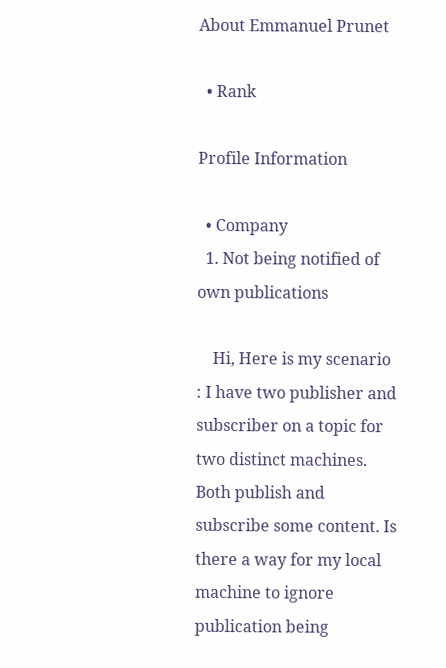About Emmanuel Prunet

  • Rank

Profile Information

  • Company
  1. Not being notified of own publications

    Hi, Here is my scenario : I have two publisher and subscriber on a topic for two distinct machines. Both publish and subscribe some content. Is there a way for my local machine to ignore publication being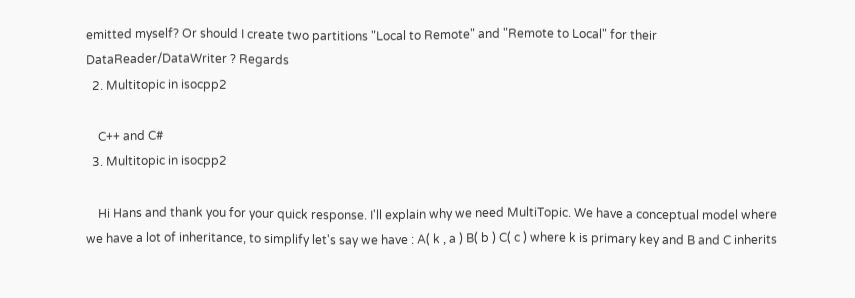emitted myself? Or should I create two partitions "Local to Remote" and "Remote to Local" for their DataReader/DataWriter ? Regards
  2. Multitopic in isocpp2

    C++ and C#
  3. Multitopic in isocpp2

    Hi Hans and thank you for your quick response. I'll explain why we need MultiTopic. We have a conceptual model where we have a lot of inheritance, to simplify let's say we have : A( k , a ) B( b ) C( c ) where k is primary key and B and C inherits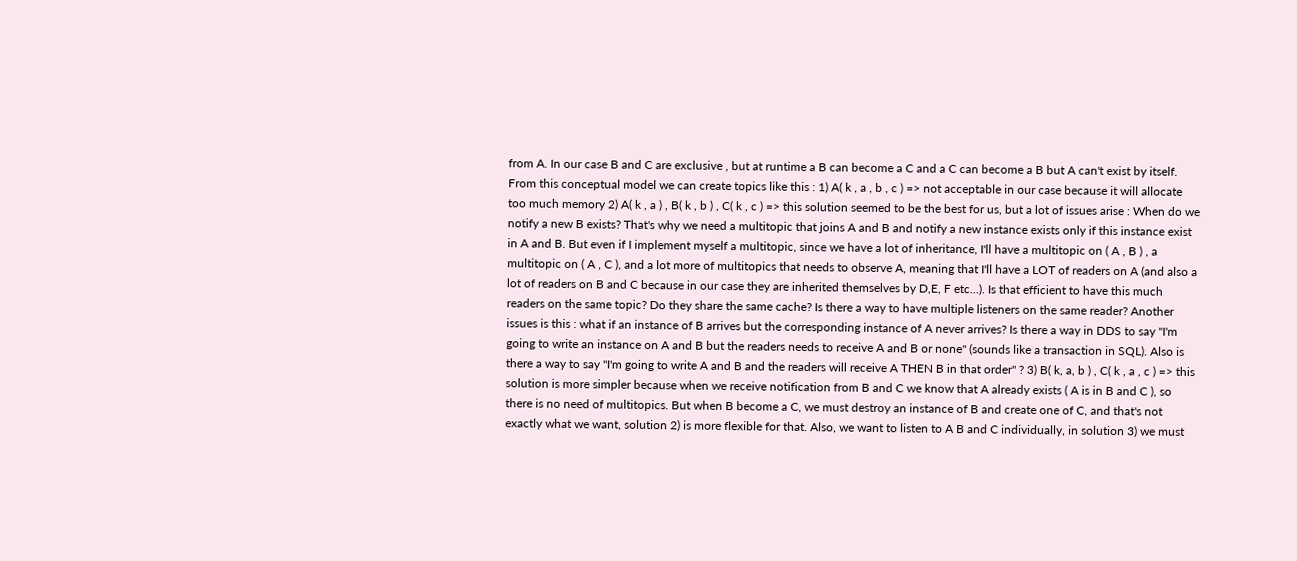from A. In our case B and C are exclusive , but at runtime a B can become a C and a C can become a B but A can't exist by itself. From this conceptual model we can create topics like this : 1) A( k , a , b , c ) => not acceptable in our case because it will allocate too much memory 2) A( k , a ) , B( k , b ) , C( k , c ) => this solution seemed to be the best for us, but a lot of issues arise : When do we notify a new B exists? That's why we need a multitopic that joins A and B and notify a new instance exists only if this instance exist in A and B. But even if I implement myself a multitopic, since we have a lot of inheritance, I'll have a multitopic on ( A , B ) , a multitopic on ( A , C ), and a lot more of multitopics that needs to observe A, meaning that I'll have a LOT of readers on A (and also a lot of readers on B and C because in our case they are inherited themselves by D,E, F etc...). Is that efficient to have this much readers on the same topic? Do they share the same cache? Is there a way to have multiple listeners on the same reader? Another issues is this : what if an instance of B arrives but the corresponding instance of A never arrives? Is there a way in DDS to say "I'm going to write an instance on A and B but the readers needs to receive A and B or none" (sounds like a transaction in SQL). Also is there a way to say "I'm going to write A and B and the readers will receive A THEN B in that order" ? 3) B( k, a, b ) , C( k , a , c ) => this solution is more simpler because when we receive notification from B and C we know that A already exists ( A is in B and C ), so there is no need of multitopics. But when B become a C, we must destroy an instance of B and create one of C, and that's not exactly what we want, solution 2) is more flexible for that. Also, we want to listen to A B and C individually, in solution 3) we must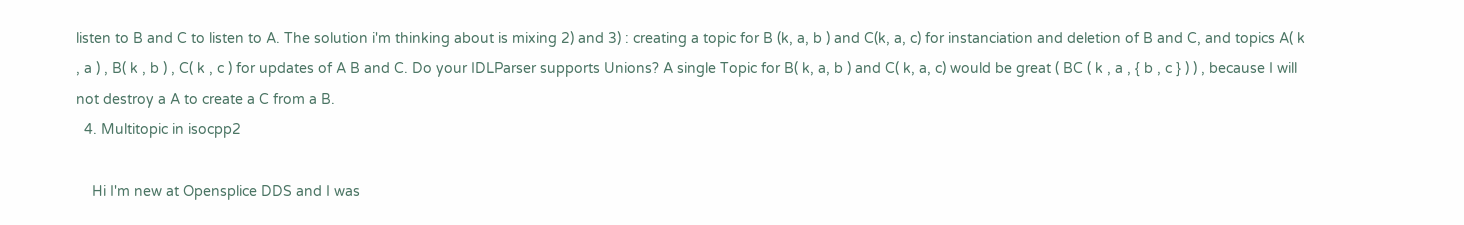listen to B and C to listen to A. The solution i'm thinking about is mixing 2) and 3) : creating a topic for B (k, a, b ) and C(k, a, c) for instanciation and deletion of B and C, and topics A( k , a ) , B( k , b ) , C( k , c ) for updates of A B and C. Do your IDLParser supports Unions? A single Topic for B( k, a, b ) and C( k, a, c) would be great ( BC ( k , a , { b , c } ) ) , because I will not destroy a A to create a C from a B.
  4. Multitopic in isocpp2

    Hi I'm new at Opensplice DDS and I was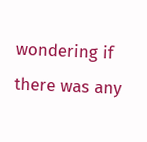wondering if there was any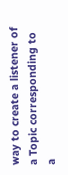way to create a listener of a Topic corresponding to a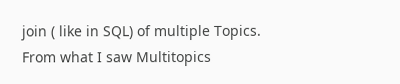join ( like in SQL) of multiple Topics. From what I saw Multitopics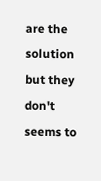are the solution but they don't seems to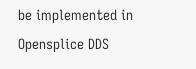be implemented in Opensplice DDS